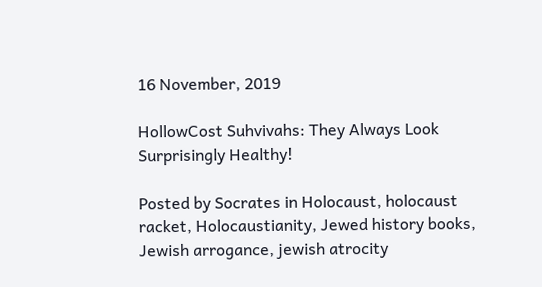16 November, 2019

HollowCost Suhvivahs: They Always Look Surprisingly Healthy!

Posted by Socrates in Holocaust, holocaust racket, Holocaustianity, Jewed history books, Jewish arrogance, jewish atrocity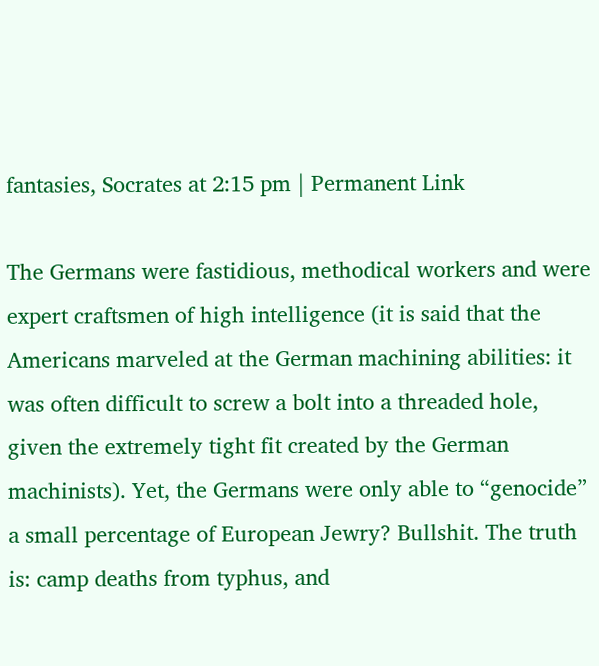fantasies, Socrates at 2:15 pm | Permanent Link

The Germans were fastidious, methodical workers and were expert craftsmen of high intelligence (it is said that the Americans marveled at the German machining abilities: it was often difficult to screw a bolt into a threaded hole, given the extremely tight fit created by the German machinists). Yet, the Germans were only able to “genocide” a small percentage of European Jewry? Bullshit. The truth is: camp deaths from typhus, and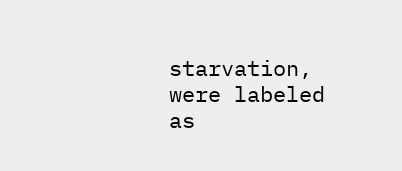starvation, were labeled as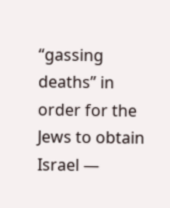“gassing deaths” in order for the Jews to obtain Israel —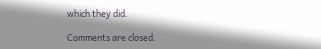which they did.

Comments are closed.